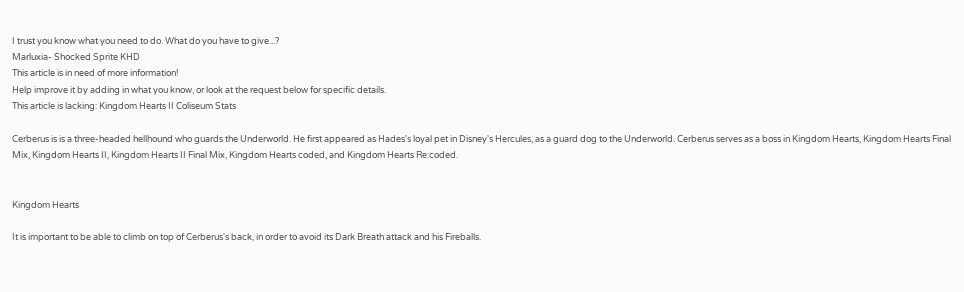I trust you know what you need to do. What do you have to give...?
Marluxia- Shocked Sprite KHD
This article is in need of more information!
Help improve it by adding in what you know, or look at the request below for specific details.
This article is lacking: Kingdom Hearts II Coliseum Stats

Cerberus is is a three-headed hellhound who guards the Underworld. He first appeared as Hades's loyal pet in Disney's Hercules, as a guard dog to the Underworld. Cerberus serves as a boss in Kingdom Hearts, Kingdom Hearts Final Mix, Kingdom Hearts II, Kingdom Hearts II Final Mix, Kingdom Hearts coded, and Kingdom Hearts Re:coded.


Kingdom Hearts

It is important to be able to climb on top of Cerberus's back, in order to avoid its Dark Breath attack and his Fireballs.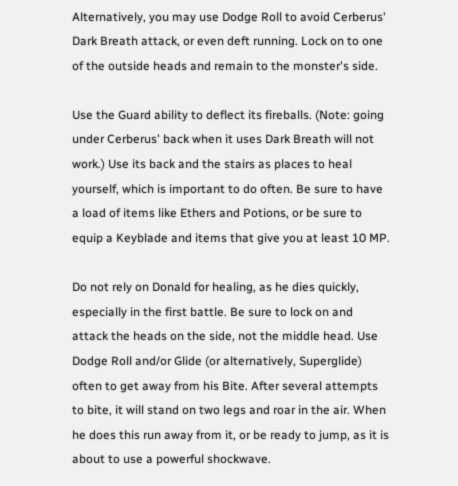Alternatively, you may use Dodge Roll to avoid Cerberus' Dark Breath attack, or even deft running. Lock on to one of the outside heads and remain to the monster's side.

Use the Guard ability to deflect its fireballs. (Note: going under Cerberus' back when it uses Dark Breath will not work.) Use its back and the stairs as places to heal yourself, which is important to do often. Be sure to have a load of items like Ethers and Potions, or be sure to equip a Keyblade and items that give you at least 10 MP.

Do not rely on Donald for healing, as he dies quickly, especially in the first battle. Be sure to lock on and attack the heads on the side, not the middle head. Use Dodge Roll and/or Glide (or alternatively, Superglide) often to get away from his Bite. After several attempts to bite, it will stand on two legs and roar in the air. When he does this run away from it, or be ready to jump, as it is about to use a powerful shockwave.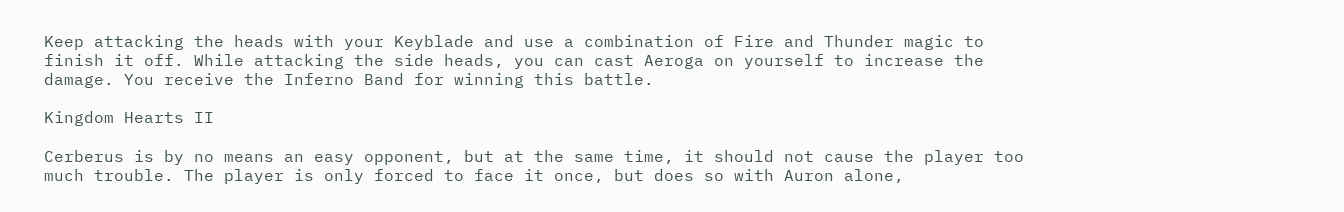Keep attacking the heads with your Keyblade and use a combination of Fire and Thunder magic to finish it off. While attacking the side heads, you can cast Aeroga on yourself to increase the damage. You receive the Inferno Band for winning this battle.

Kingdom Hearts II

Cerberus is by no means an easy opponent, but at the same time, it should not cause the player too much trouble. The player is only forced to face it once, but does so with Auron alone,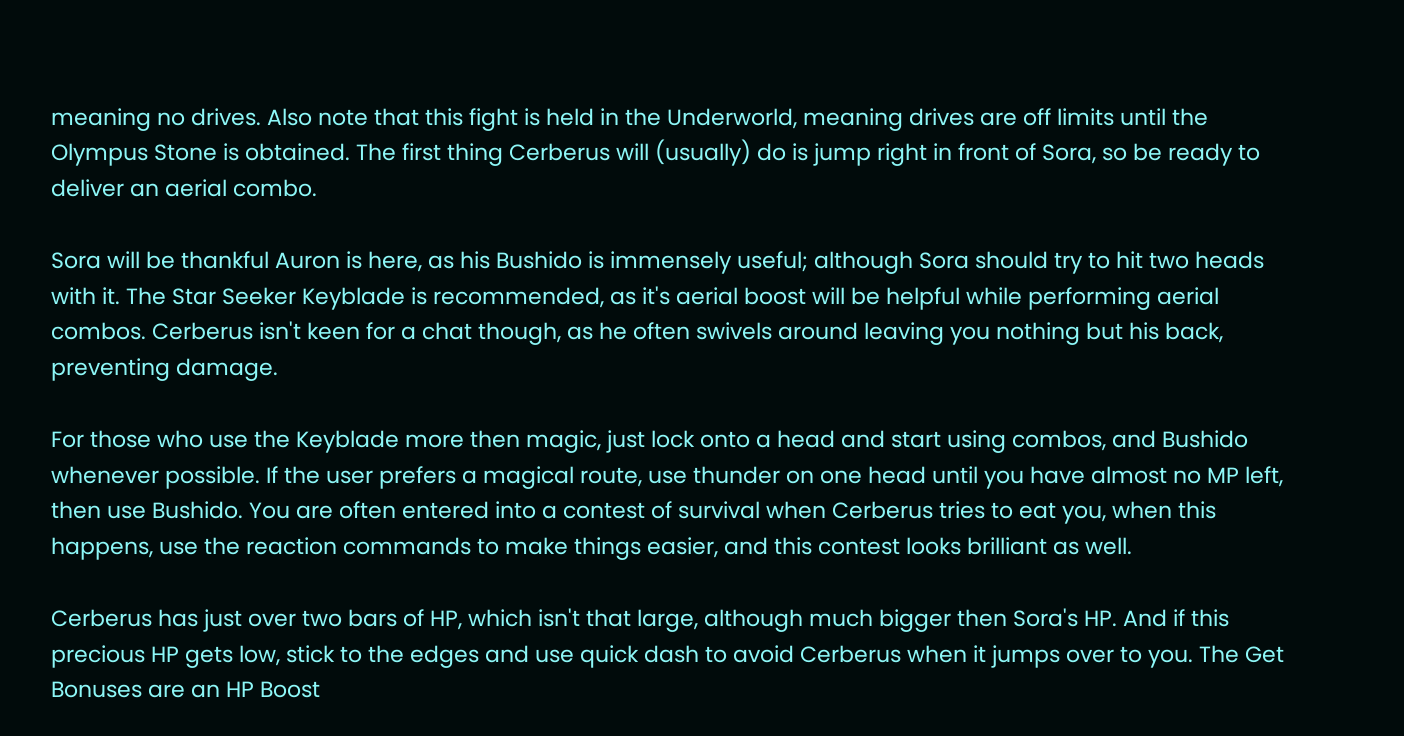meaning no drives. Also note that this fight is held in the Underworld, meaning drives are off limits until the Olympus Stone is obtained. The first thing Cerberus will (usually) do is jump right in front of Sora, so be ready to deliver an aerial combo.

Sora will be thankful Auron is here, as his Bushido is immensely useful; although Sora should try to hit two heads with it. The Star Seeker Keyblade is recommended, as it's aerial boost will be helpful while performing aerial combos. Cerberus isn't keen for a chat though, as he often swivels around leaving you nothing but his back, preventing damage.

For those who use the Keyblade more then magic, just lock onto a head and start using combos, and Bushido whenever possible. If the user prefers a magical route, use thunder on one head until you have almost no MP left, then use Bushido. You are often entered into a contest of survival when Cerberus tries to eat you, when this happens, use the reaction commands to make things easier, and this contest looks brilliant as well.

Cerberus has just over two bars of HP, which isn't that large, although much bigger then Sora's HP. And if this precious HP gets low, stick to the edges and use quick dash to avoid Cerberus when it jumps over to you. The Get Bonuses are an HP Boost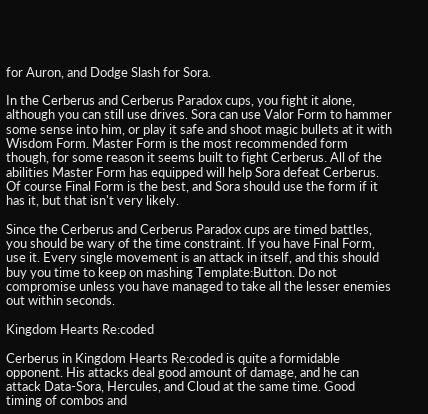for Auron, and Dodge Slash for Sora.

In the Cerberus and Cerberus Paradox cups, you fight it alone, although you can still use drives. Sora can use Valor Form to hammer some sense into him, or play it safe and shoot magic bullets at it with Wisdom Form. Master Form is the most recommended form though, for some reason it seems built to fight Cerberus. All of the abilities Master Form has equipped will help Sora defeat Cerberus. Of course Final Form is the best, and Sora should use the form if it has it, but that isn't very likely.

Since the Cerberus and Cerberus Paradox cups are timed battles, you should be wary of the time constraint. If you have Final Form, use it. Every single movement is an attack in itself, and this should buy you time to keep on mashing Template:Button. Do not compromise unless you have managed to take all the lesser enemies out within seconds.

Kingdom Hearts Re:coded

Cerberus in Kingdom Hearts Re:coded is quite a formidable opponent. His attacks deal good amount of damage, and he can attack Data-Sora, Hercules, and Cloud at the same time. Good timing of combos and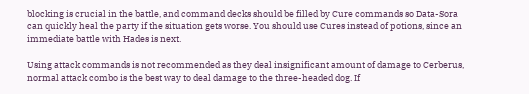blocking is crucial in the battle, and command decks should be filled by Cure commands so Data-Sora can quickly heal the party if the situation gets worse. You should use Cures instead of potions, since an immediate battle with Hades is next.

Using attack commands is not recommended as they deal insignificant amount of damage to Cerberus, normal attack combo is the best way to deal damage to the three-headed dog. If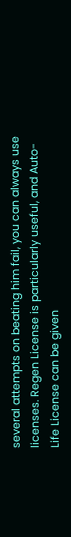several attempts on beating him fail, you can always use licenses. Regen License is particularly useful, and Auto-Life License can be given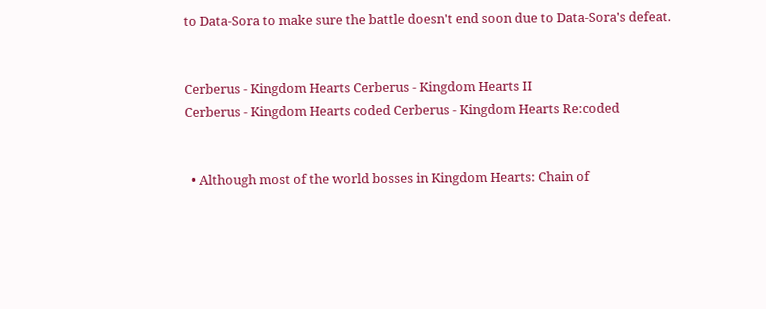to Data-Sora to make sure the battle doesn't end soon due to Data-Sora's defeat.


Cerberus - Kingdom Hearts Cerberus - Kingdom Hearts II
Cerberus - Kingdom Hearts coded Cerberus - Kingdom Hearts Re:coded


  • Although most of the world bosses in Kingdom Hearts: Chain of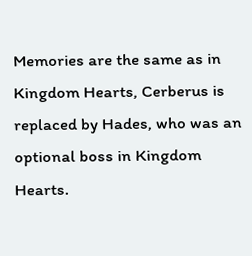Memories are the same as in Kingdom Hearts, Cerberus is replaced by Hades, who was an optional boss in Kingdom Hearts.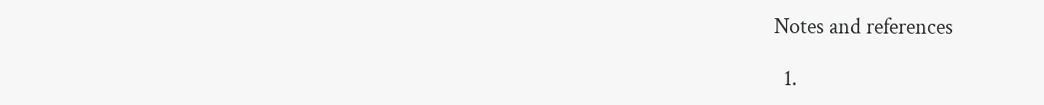Notes and references

  1.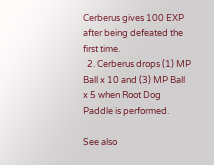Cerberus gives 100 EXP after being defeated the first time.
  2. Cerberus drops (1) MP Ball x 10 and (3) MP Ball x 5 when Root Dog Paddle is performed.

See also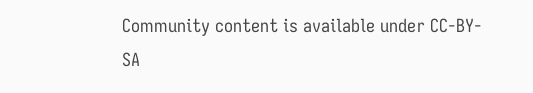Community content is available under CC-BY-SA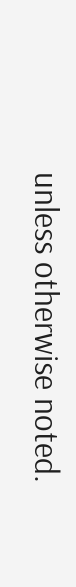unless otherwise noted.